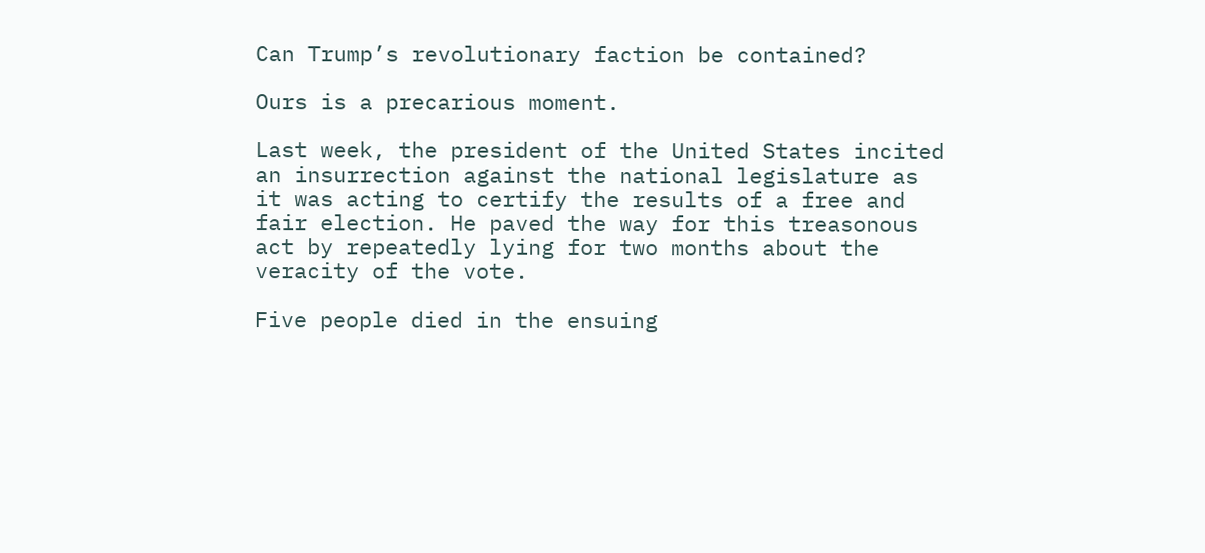Can Trump’s revolutionary faction be contained?

Ours is a precarious moment.

Last week, the president of the United States incited an insurrection against the national legislature as it was acting to certify the results of a free and fair election. He paved the way for this treasonous act by repeatedly lying for two months about the veracity of the vote.

Five people died in the ensuing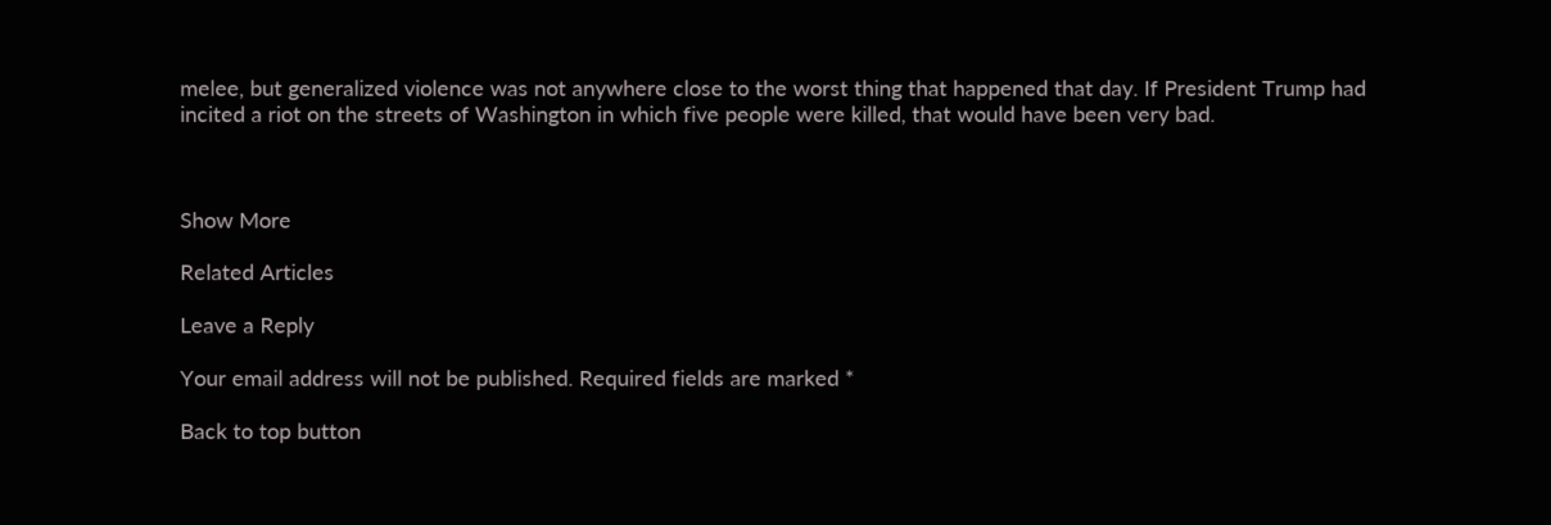melee, but generalized violence was not anywhere close to the worst thing that happened that day. If President Trump had incited a riot on the streets of Washington in which five people were killed, that would have been very bad.



Show More

Related Articles

Leave a Reply

Your email address will not be published. Required fields are marked *

Back to top button